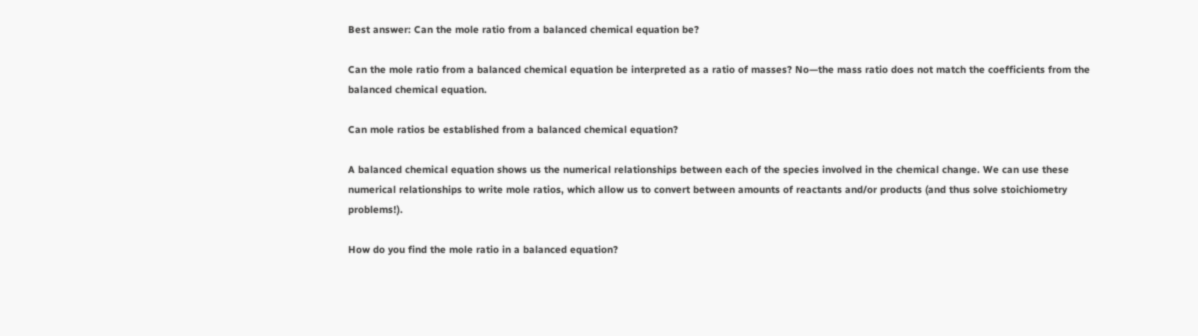Best answer: Can the mole ratio from a balanced chemical equation be?

Can the mole ratio from a balanced chemical equation be interpreted as a ratio of masses? No—the mass ratio does not match the coefficients from the balanced chemical equation.

Can mole ratios be established from a balanced chemical equation?

A balanced chemical equation shows us the numerical relationships between each of the species involved in the chemical change. We can use these numerical relationships to write mole ratios, which allow us to convert between amounts of reactants and/or products (and thus solve stoichiometry problems!).

How do you find the mole ratio in a balanced equation?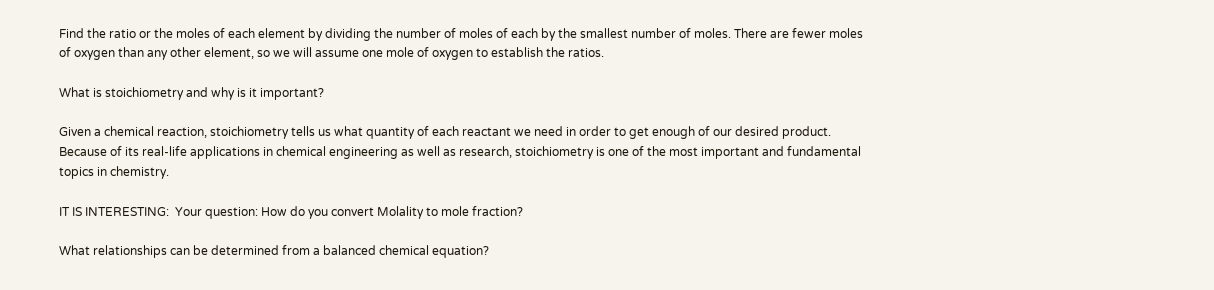Find the ratio or the moles of each element by dividing the number of moles of each by the smallest number of moles. There are fewer moles of oxygen than any other element, so we will assume one mole of oxygen to establish the ratios.

What is stoichiometry and why is it important?

Given a chemical reaction, stoichiometry tells us what quantity of each reactant we need in order to get enough of our desired product. Because of its real-life applications in chemical engineering as well as research, stoichiometry is one of the most important and fundamental topics in chemistry.

IT IS INTERESTING:  Your question: How do you convert Molality to mole fraction?

What relationships can be determined from a balanced chemical equation?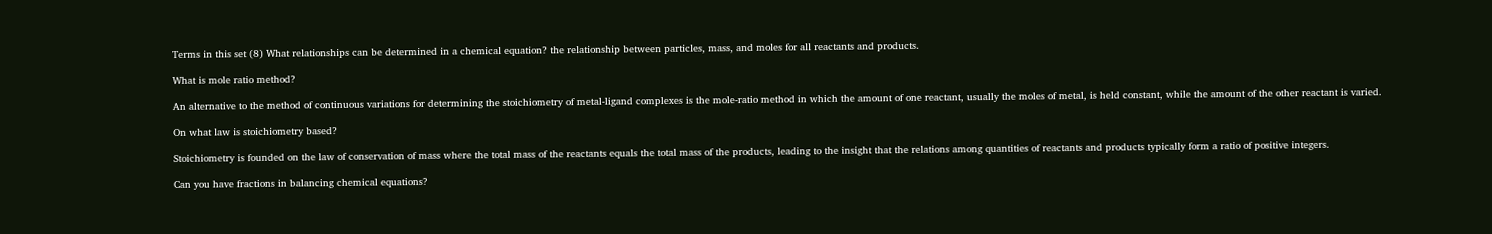Terms in this set (8) What relationships can be determined in a chemical equation? the relationship between particles, mass, and moles for all reactants and products.

What is mole ratio method?

An alternative to the method of continuous variations for determining the stoichiometry of metal-ligand complexes is the mole-ratio method in which the amount of one reactant, usually the moles of metal, is held constant, while the amount of the other reactant is varied.

On what law is stoichiometry based?

Stoichiometry is founded on the law of conservation of mass where the total mass of the reactants equals the total mass of the products, leading to the insight that the relations among quantities of reactants and products typically form a ratio of positive integers.

Can you have fractions in balancing chemical equations?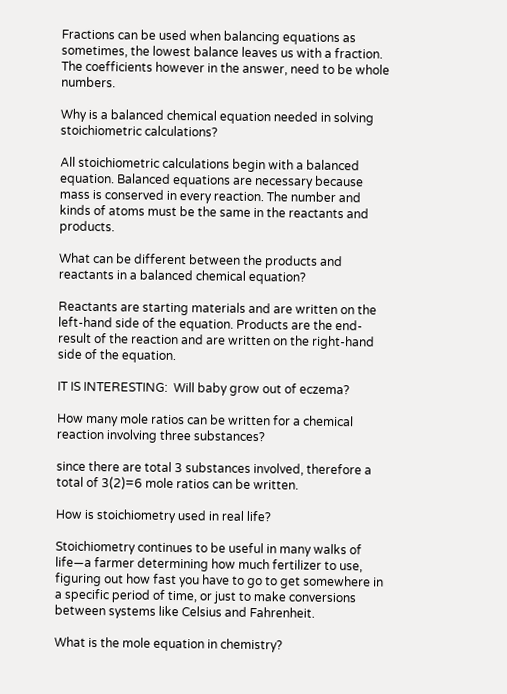Fractions can be used when balancing equations as sometimes, the lowest balance leaves us with a fraction. The coefficients however in the answer, need to be whole numbers.

Why is a balanced chemical equation needed in solving stoichiometric calculations?

All stoichiometric calculations begin with a balanced equation. Balanced equations are necessary because mass is conserved in every reaction. The number and kinds of atoms must be the same in the reactants and products.

What can be different between the products and reactants in a balanced chemical equation?

Reactants are starting materials and are written on the left-hand side of the equation. Products are the end-result of the reaction and are written on the right-hand side of the equation.

IT IS INTERESTING:  Will baby grow out of eczema?

How many mole ratios can be written for a chemical reaction involving three substances?

since there are total 3 substances involved, therefore a total of 3(2)=6 mole ratios can be written.

How is stoichiometry used in real life?

Stoichiometry continues to be useful in many walks of life—a farmer determining how much fertilizer to use, figuring out how fast you have to go to get somewhere in a specific period of time, or just to make conversions between systems like Celsius and Fahrenheit.

What is the mole equation in chemistry?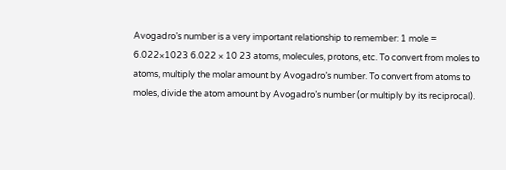Avogadro’s number is a very important relationship to remember: 1 mole = 6.022×1023 6.022 × 10 23 atoms, molecules, protons, etc. To convert from moles to atoms, multiply the molar amount by Avogadro’s number. To convert from atoms to moles, divide the atom amount by Avogadro’s number (or multiply by its reciprocal).